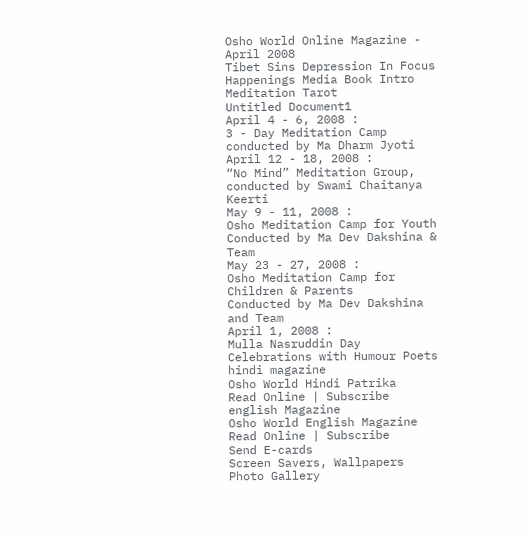Osho World Online Magazine - April 2008
Tibet Sins Depression In Focus Happenings Media Book Intro Meditation Tarot
Untitled Document1
April 4 - 6, 2008 :
3 - Day Meditation Camp conducted by Ma Dharm Jyoti
April 12 - 18, 2008 :
“No Mind” Meditation Group, conducted by Swami Chaitanya Keerti
May 9 - 11, 2008 :
Osho Meditation Camp for Youth
Conducted by Ma Dev Dakshina & Team
May 23 - 27, 2008 :
Osho Meditation Camp for Children & Parents
Conducted by Ma Dev Dakshina and Team
April 1, 2008 :
Mulla Nasruddin Day Celebrations with Humour Poets
hindi magazine
Osho World Hindi Patrika
Read Online | Subscribe
english Magazine
Osho World English Magazine
Read Online | Subscribe
Send E-cards
Screen Savers, Wallpapers
Photo Gallery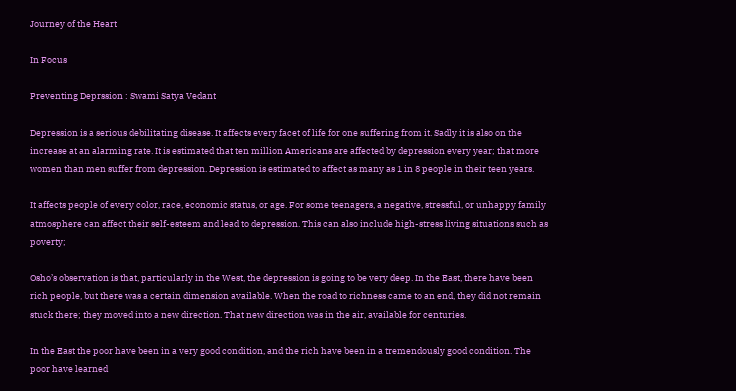Journey of the Heart

In Focus

Preventing Deprssion : Swami Satya Vedant

Depression is a serious debilitating disease. It affects every facet of life for one suffering from it. Sadly it is also on the increase at an alarming rate. It is estimated that ten million Americans are affected by depression every year; that more women than men suffer from depression. Depression is estimated to affect as many as 1 in 8 people in their teen years.

It affects people of every color, race, economic status, or age. For some teenagers, a negative, stressful, or unhappy family atmosphere can affect their self-esteem and lead to depression. This can also include high-stress living situations such as poverty;

Osho’s observation is that, particularly in the West, the depression is going to be very deep. In the East, there have been rich people, but there was a certain dimension available. When the road to richness came to an end, they did not remain stuck there; they moved into a new direction. That new direction was in the air, available for centuries.

In the East the poor have been in a very good condition, and the rich have been in a tremendously good condition. The poor have learned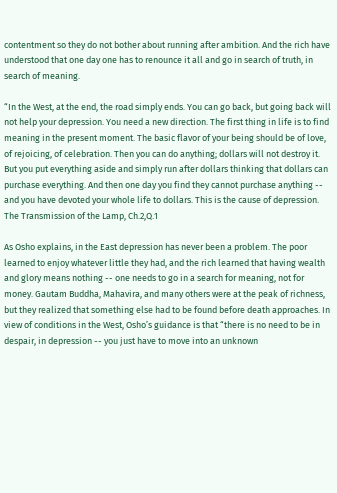contentment so they do not bother about running after ambition. And the rich have understood that one day one has to renounce it all and go in search of truth, in search of meaning.

“In the West, at the end, the road simply ends. You can go back, but going back will not help your depression. You need a new direction. The first thing in life is to find meaning in the present moment. The basic flavor of your being should be of love, of rejoicing, of celebration. Then you can do anything; dollars will not destroy it. But you put everything aside and simply run after dollars thinking that dollars can purchase everything. And then one day you find they cannot purchase anything -- and you have devoted your whole life to dollars. This is the cause of depression.
The Transmission of the Lamp, Ch.2,Q.1

As Osho explains, in the East depression has never been a problem. The poor learned to enjoy whatever little they had, and the rich learned that having wealth and glory means nothing -- one needs to go in a search for meaning, not for money. Gautam Buddha, Mahavira, and many others were at the peak of richness, but they realized that something else had to be found before death approaches. In view of conditions in the West, Osho’s guidance is that “there is no need to be in despair, in depression -- you just have to move into an unknown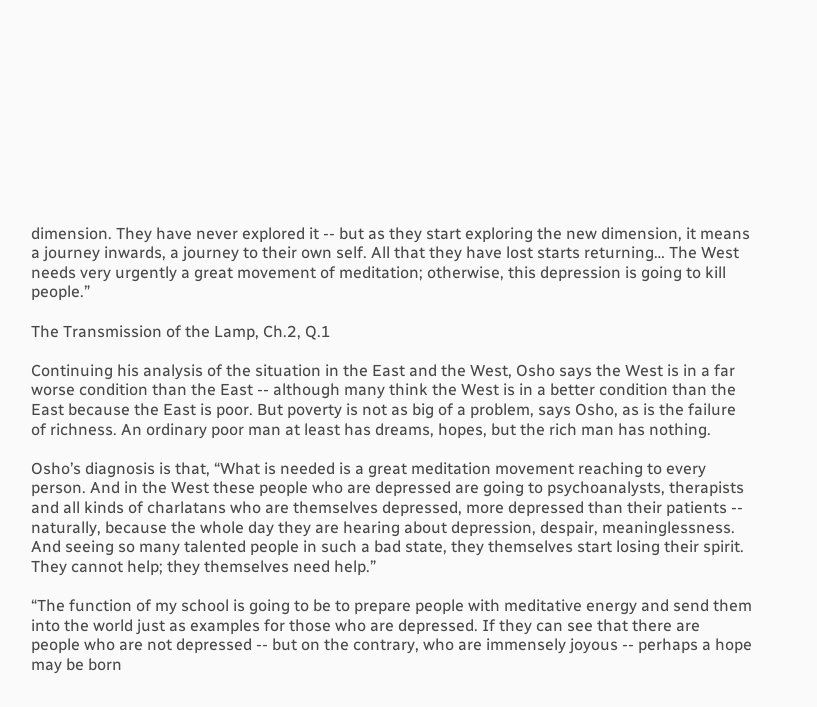dimension. They have never explored it -- but as they start exploring the new dimension, it means a journey inwards, a journey to their own self. All that they have lost starts returning… The West needs very urgently a great movement of meditation; otherwise, this depression is going to kill people.”

The Transmission of the Lamp, Ch.2, Q.1

Continuing his analysis of the situation in the East and the West, Osho says the West is in a far worse condition than the East -- although many think the West is in a better condition than the East because the East is poor. But poverty is not as big of a problem, says Osho, as is the failure of richness. An ordinary poor man at least has dreams, hopes, but the rich man has nothing.

Osho’s diagnosis is that, “What is needed is a great meditation movement reaching to every person. And in the West these people who are depressed are going to psychoanalysts, therapists and all kinds of charlatans who are themselves depressed, more depressed than their patients -- naturally, because the whole day they are hearing about depression, despair, meaninglessness. And seeing so many talented people in such a bad state, they themselves start losing their spirit. They cannot help; they themselves need help.”

“The function of my school is going to be to prepare people with meditative energy and send them into the world just as examples for those who are depressed. If they can see that there are people who are not depressed -- but on the contrary, who are immensely joyous -- perhaps a hope may be born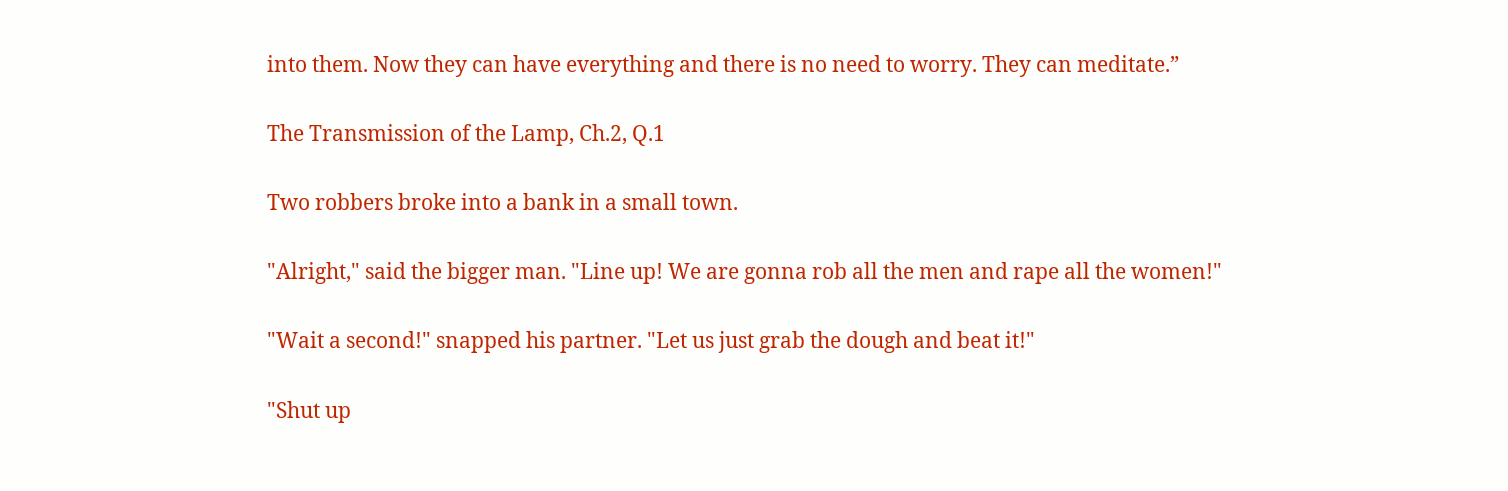into them. Now they can have everything and there is no need to worry. They can meditate.”

The Transmission of the Lamp, Ch.2, Q.1

Two robbers broke into a bank in a small town.

"Alright," said the bigger man. "Line up! We are gonna rob all the men and rape all the women!"

"Wait a second!" snapped his partner. "Let us just grab the dough and beat it!"

"Shut up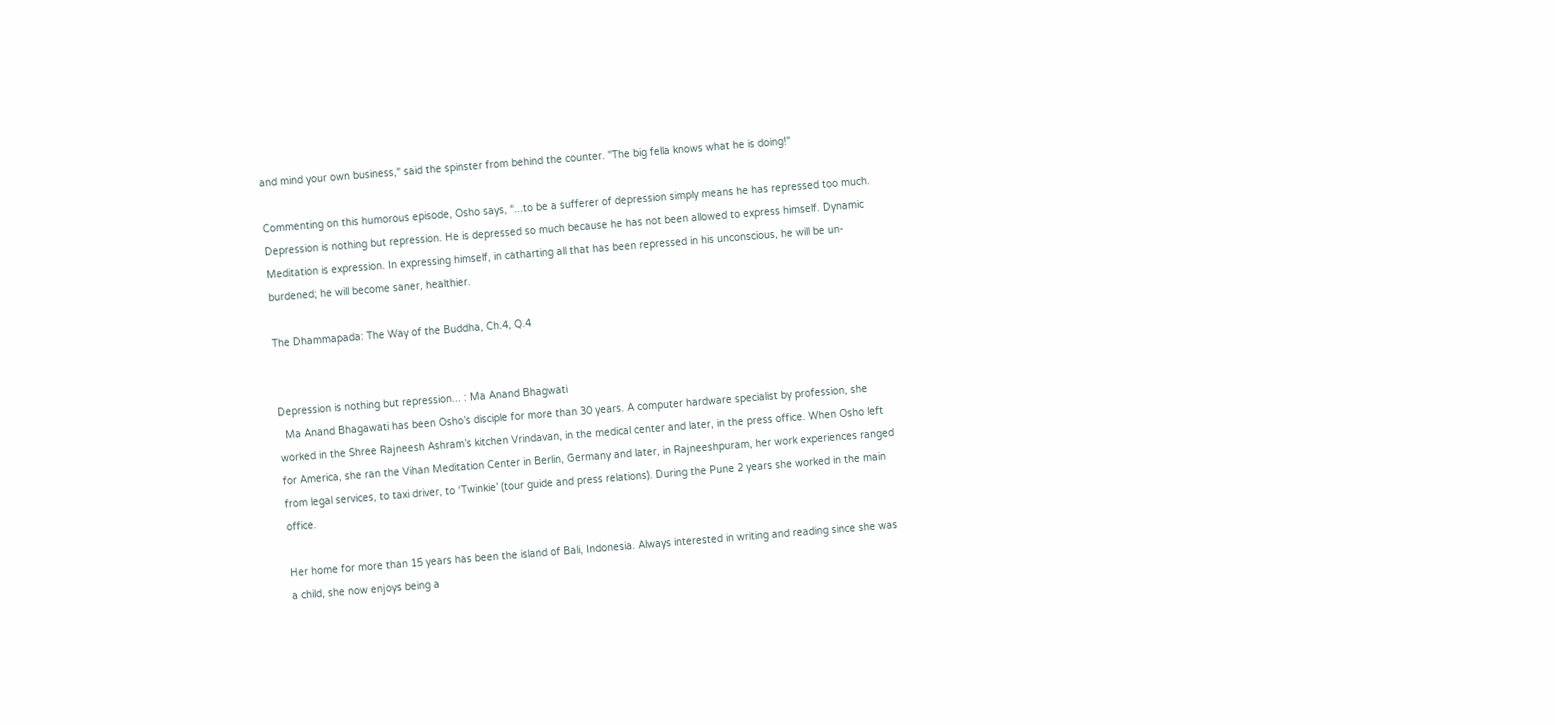and mind your own business," said the spinster from behind the counter. "The big fella knows what he is doing!"

Commenting on this humorous episode, Osho says, “...to be a sufferer of depression simply means he has repressed too much. Depression is nothing but repression. He is depressed so much because he has not been allowed to express himself. Dynamic Meditation is expression. In expressing himself, in catharting all that has been repressed in his unconscious, he will be un-burdened; he will become saner, healthier.

The Dhammapada: The Way of the Buddha, Ch.4, Q.4


Depression is nothing but repression... : Ma Anand Bhagwati
  Ma Anand Bhagawati has been Osho’s disciple for more than 30 years. A computer hardware specialist by profession, she worked in the Shree Rajneesh Ashram’s kitchen Vrindavan, in the medical center and later, in the press office. When Osho left for America, she ran the Vihan Meditation Center in Berlin, Germany and later, in Rajneeshpuram, her work experiences ranged from legal services, to taxi driver, to ‘Twinkie’ (tour guide and press relations). During the Pune 2 years she worked in the main office.

Her home for more than 15 years has been the island of Bali, Indonesia. Always interested in writing and reading since she was a child, she now enjoys being a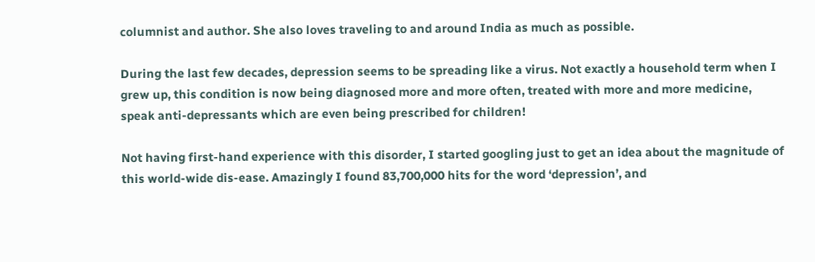columnist and author. She also loves traveling to and around India as much as possible.

During the last few decades, depression seems to be spreading like a virus. Not exactly a household term when I grew up, this condition is now being diagnosed more and more often, treated with more and more medicine, speak anti-depressants which are even being prescribed for children!

Not having first-hand experience with this disorder, I started googling just to get an idea about the magnitude of this world-wide dis-ease. Amazingly I found 83,700,000 hits for the word ‘depression’, and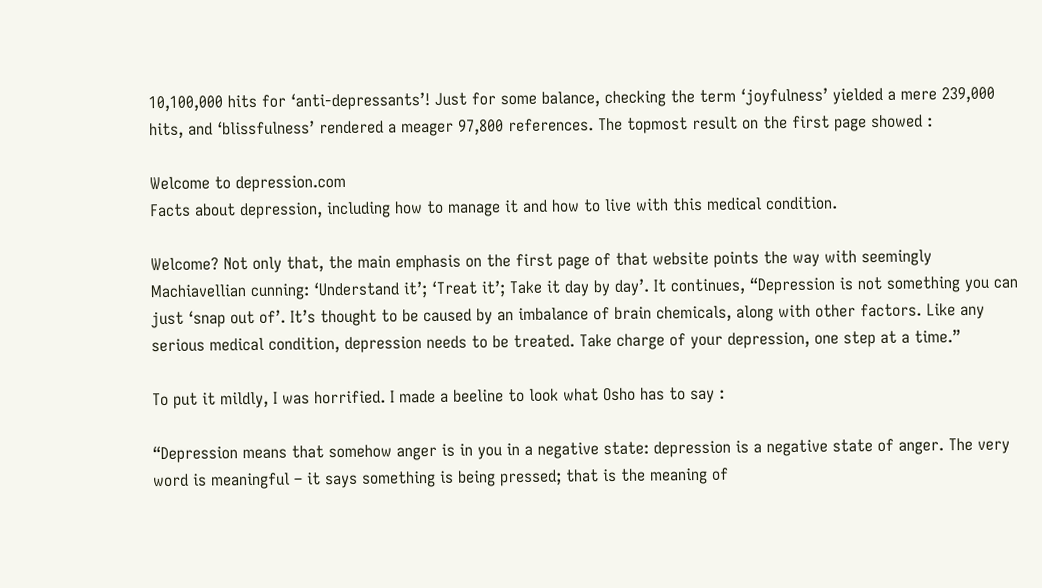10,100,000 hits for ‘anti-depressants’! Just for some balance, checking the term ‘joyfulness’ yielded a mere 239,000 hits, and ‘blissfulness’ rendered a meager 97,800 references. The topmost result on the first page showed :

Welcome to depression.com
Facts about depression, including how to manage it and how to live with this medical condition.

Welcome? Not only that, the main emphasis on the first page of that website points the way with seemingly Machiavellian cunning: ‘Understand it’; ‘Treat it’; Take it day by day’. It continues, “Depression is not something you can just ‘snap out of’. It’s thought to be caused by an imbalance of brain chemicals, along with other factors. Like any serious medical condition, depression needs to be treated. Take charge of your depression, one step at a time.”

To put it mildly, I was horrified. I made a beeline to look what Osho has to say :

“Depression means that somehow anger is in you in a negative state: depression is a negative state of anger. The very word is meaningful – it says something is being pressed; that is the meaning of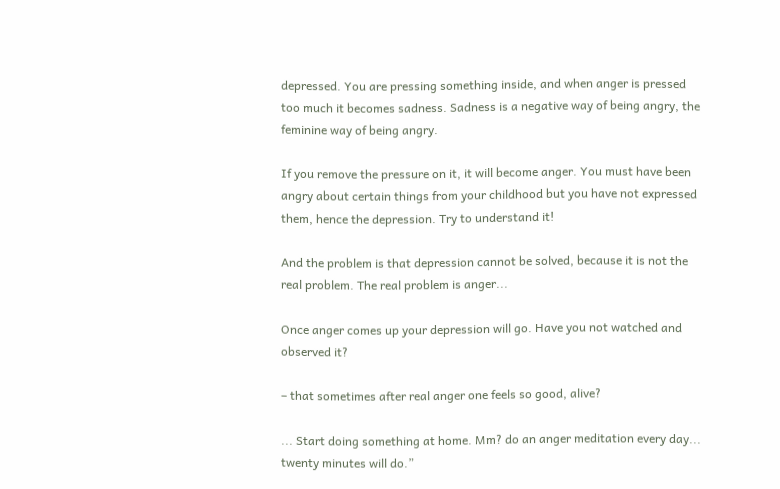depressed. You are pressing something inside, and when anger is pressed too much it becomes sadness. Sadness is a negative way of being angry, the feminine way of being angry.

If you remove the pressure on it, it will become anger. You must have been angry about certain things from your childhood but you have not expressed them, hence the depression. Try to understand it!

And the problem is that depression cannot be solved, because it is not the real problem. The real problem is anger...

Once anger comes up your depression will go. Have you not watched and observed it?

– that sometimes after real anger one feels so good, alive?

... Start doing something at home. Mm? do an anger meditation every day... twenty minutes will do.”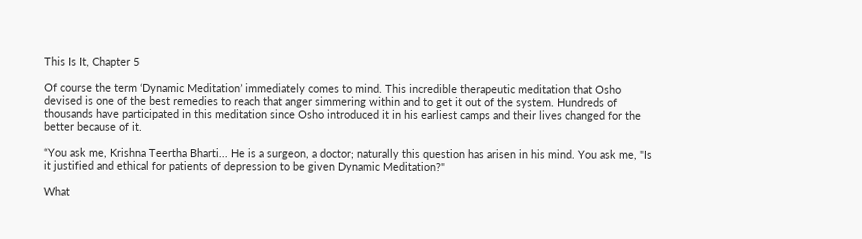This Is It, Chapter 5

Of course the term ‘Dynamic Meditation’ immediately comes to mind. This incredible therapeutic meditation that Osho devised is one of the best remedies to reach that anger simmering within and to get it out of the system. Hundreds of thousands have participated in this meditation since Osho introduced it in his earliest camps and their lives changed for the better because of it.

“You ask me, Krishna Teertha Bharti... He is a surgeon, a doctor; naturally this question has arisen in his mind. You ask me, "Is it justified and ethical for patients of depression to be given Dynamic Meditation?"

What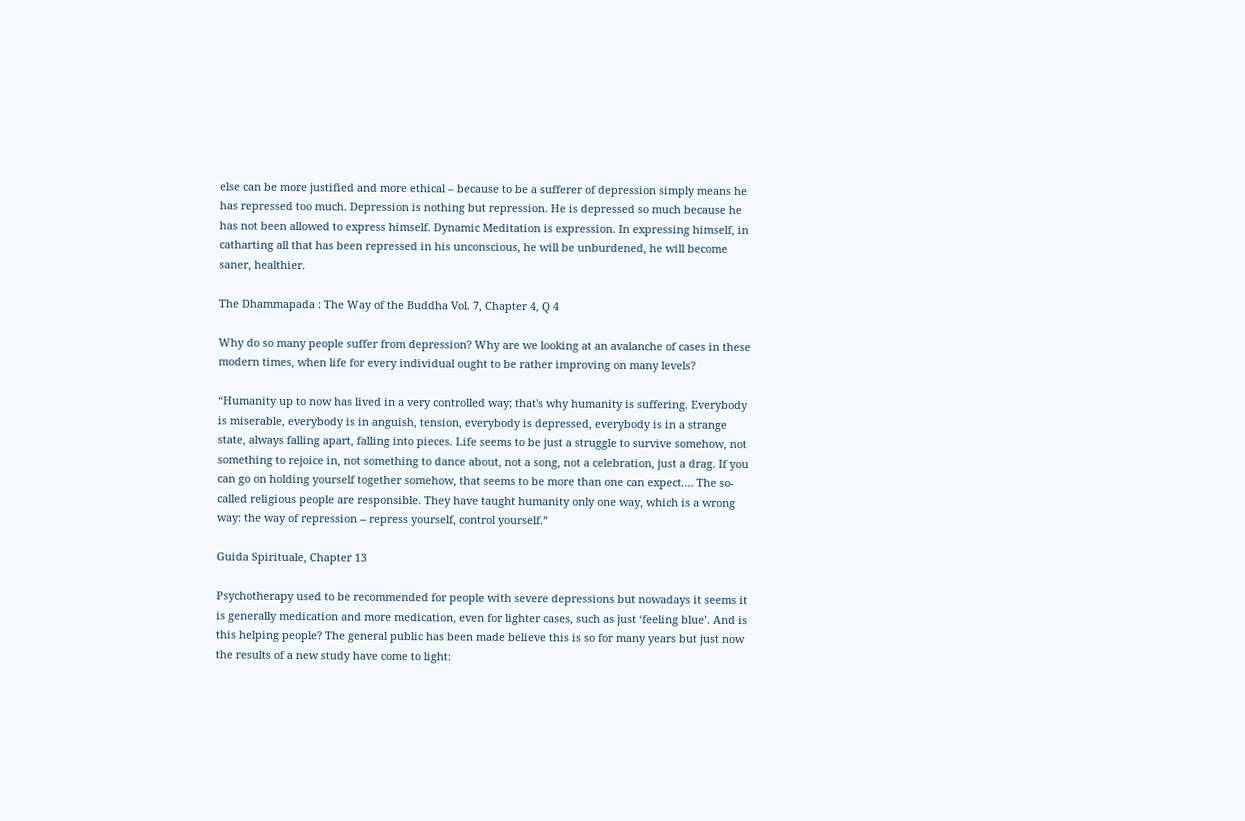else can be more justified and more ethical – because to be a sufferer of depression simply means he has repressed too much. Depression is nothing but repression. He is depressed so much because he has not been allowed to express himself. Dynamic Meditation is expression. In expressing himself, in catharting all that has been repressed in his unconscious, he will be unburdened, he will become saner, healthier.

The Dhammapada : The Way of the Buddha Vol. 7, Chapter 4, Q 4

Why do so many people suffer from depression? Why are we looking at an avalanche of cases in these modern times, when life for every individual ought to be rather improving on many levels?

“Humanity up to now has lived in a very controlled way; that's why humanity is suffering. Everybody is miserable, everybody is in anguish, tension, everybody is depressed, everybody is in a strange state, always falling apart, falling into pieces. Life seems to be just a struggle to survive somehow, not something to rejoice in, not something to dance about, not a song, not a celebration, just a drag. If you can go on holding yourself together somehow, that seems to be more than one can expect.… The so-called religious people are responsible. They have taught humanity only one way, which is a wrong way: the way of repression -- repress yourself, control yourself.”

Guida Spirituale, Chapter 13

Psychotherapy used to be recommended for people with severe depressions but nowadays it seems it is generally medication and more medication, even for lighter cases, such as just ‘feeling blue’. And is this helping people? The general public has been made believe this is so for many years but just now the results of a new study have come to light: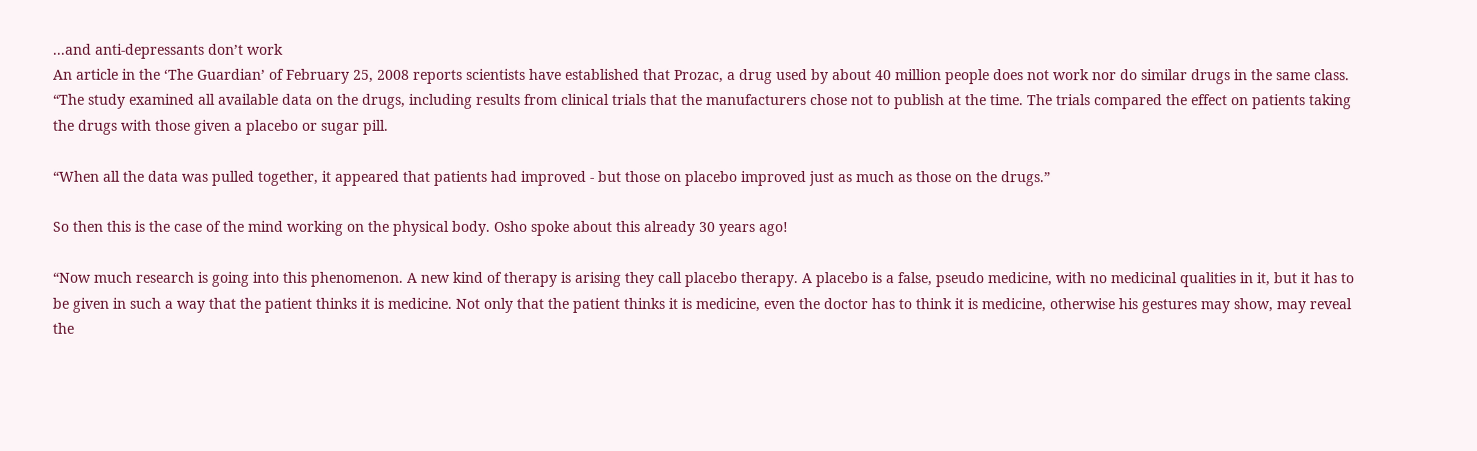...and anti-depressants don’t work
An article in the ‘The Guardian’ of February 25, 2008 reports scientists have established that Prozac, a drug used by about 40 million people does not work nor do similar drugs in the same class. “The study examined all available data on the drugs, including results from clinical trials that the manufacturers chose not to publish at the time. The trials compared the effect on patients taking the drugs with those given a placebo or sugar pill.

“When all the data was pulled together, it appeared that patients had improved - but those on placebo improved just as much as those on the drugs.”

So then this is the case of the mind working on the physical body. Osho spoke about this already 30 years ago!

“Now much research is going into this phenomenon. A new kind of therapy is arising they call placebo therapy. A placebo is a false, pseudo medicine, with no medicinal qualities in it, but it has to be given in such a way that the patient thinks it is medicine. Not only that the patient thinks it is medicine, even the doctor has to think it is medicine, otherwise his gestures may show, may reveal the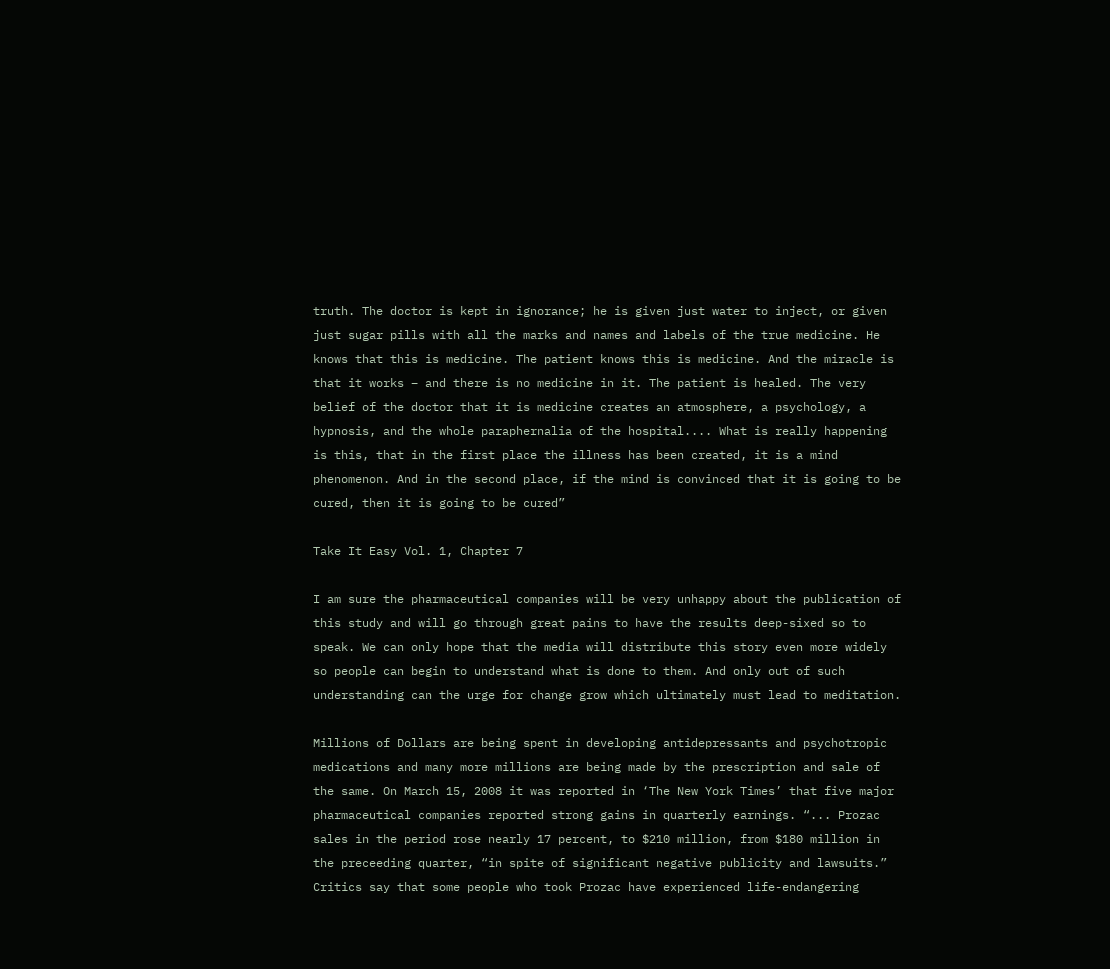truth. The doctor is kept in ignorance; he is given just water to inject, or given just sugar pills with all the marks and names and labels of the true medicine. He knows that this is medicine. The patient knows this is medicine. And the miracle is that it works – and there is no medicine in it. The patient is healed. The very belief of the doctor that it is medicine creates an atmosphere, a psychology, a hypnosis, and the whole paraphernalia of the hospital.... What is really happening is this, that in the first place the illness has been created, it is a mind phenomenon. And in the second place, if the mind is convinced that it is going to be cured, then it is going to be cured”

Take It Easy Vol. 1, Chapter 7

I am sure the pharmaceutical companies will be very unhappy about the publication of this study and will go through great pains to have the results deep-sixed so to speak. We can only hope that the media will distribute this story even more widely so people can begin to understand what is done to them. And only out of such understanding can the urge for change grow which ultimately must lead to meditation.

Millions of Dollars are being spent in developing antidepressants and psychotropic medications and many more millions are being made by the prescription and sale of the same. On March 15, 2008 it was reported in ‘The New York Times’ that five major pharmaceutical companies reported strong gains in quarterly earnings. “... Prozac sales in the period rose nearly 17 percent, to $210 million, from $180 million in the preceeding quarter, “in spite of significant negative publicity and lawsuits.” Critics say that some people who took Prozac have experienced life-endangering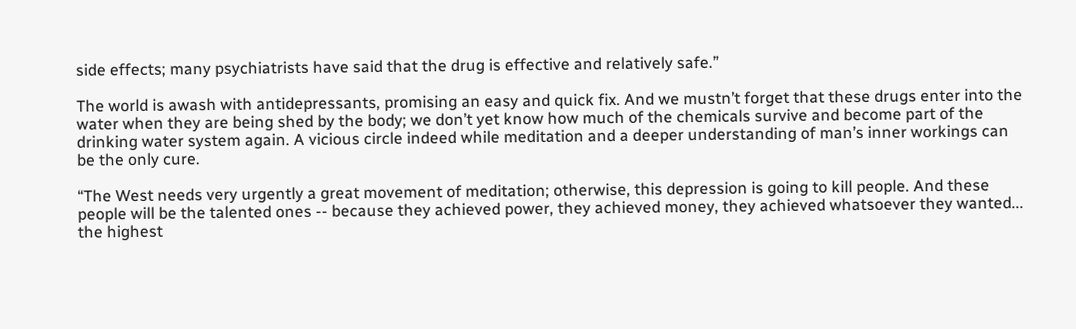side effects; many psychiatrists have said that the drug is effective and relatively safe.”

The world is awash with antidepressants, promising an easy and quick fix. And we mustn’t forget that these drugs enter into the water when they are being shed by the body; we don’t yet know how much of the chemicals survive and become part of the drinking water system again. A vicious circle indeed while meditation and a deeper understanding of man’s inner workings can be the only cure.

“The West needs very urgently a great movement of meditation; otherwise, this depression is going to kill people. And these people will be the talented ones -- because they achieved power, they achieved money, they achieved whatsoever they wanted... the highest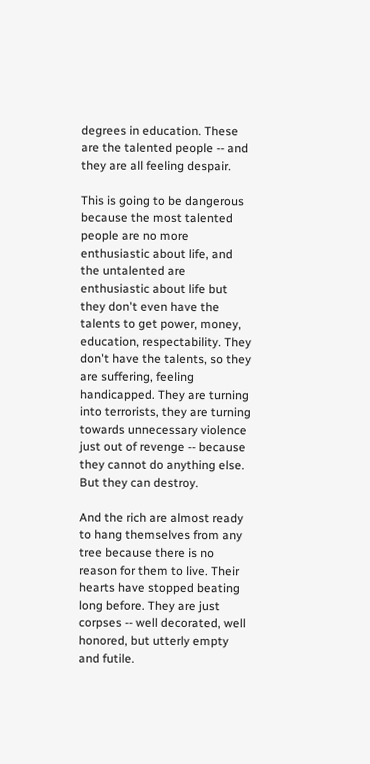degrees in education. These are the talented people -- and they are all feeling despair.

This is going to be dangerous because the most talented people are no more enthusiastic about life, and the untalented are enthusiastic about life but they don't even have the talents to get power, money, education, respectability. They don't have the talents, so they are suffering, feeling handicapped. They are turning into terrorists, they are turning towards unnecessary violence just out of revenge -- because they cannot do anything else. But they can destroy.

And the rich are almost ready to hang themselves from any tree because there is no reason for them to live. Their hearts have stopped beating long before. They are just corpses -- well decorated, well honored, but utterly empty and futile.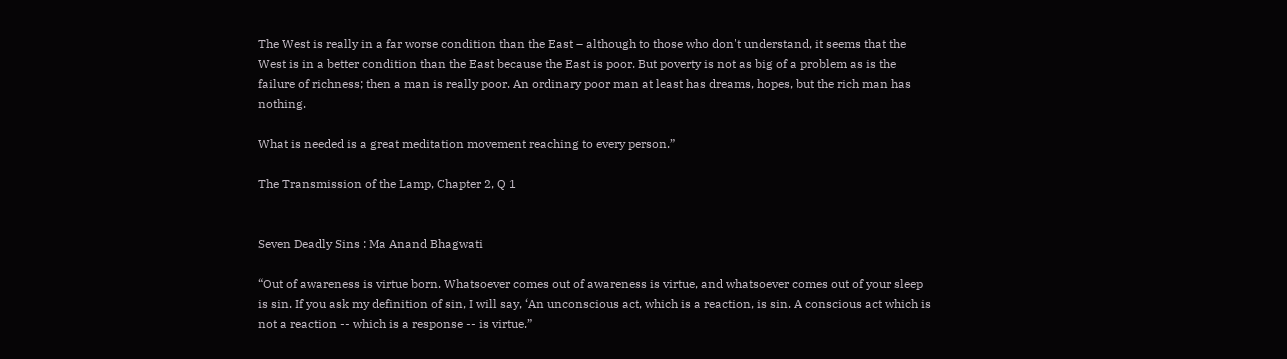The West is really in a far worse condition than the East – although to those who don't understand, it seems that the West is in a better condition than the East because the East is poor. But poverty is not as big of a problem as is the failure of richness; then a man is really poor. An ordinary poor man at least has dreams, hopes, but the rich man has nothing.

What is needed is a great meditation movement reaching to every person.”

The Transmission of the Lamp, Chapter 2, Q 1


Seven Deadly Sins : Ma Anand Bhagwati

“Out of awareness is virtue born. Whatsoever comes out of awareness is virtue, and whatsoever comes out of your sleep is sin. If you ask my definition of sin, I will say, ‘An unconscious act, which is a reaction, is sin. A conscious act which is not a reaction -- which is a response -- is virtue.”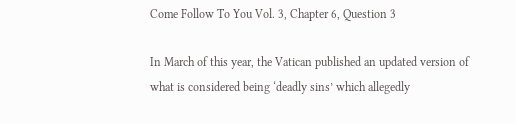Come Follow To You Vol. 3, Chapter 6, Question 3

In March of this year, the Vatican published an updated version of what is considered being ‘deadly sins’ which allegedly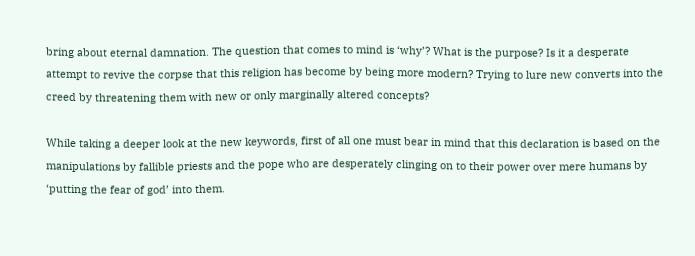bring about eternal damnation. The question that comes to mind is ‘why’? What is the purpose? Is it a desperate attempt to revive the corpse that this religion has become by being more modern? Trying to lure new converts into the creed by threatening them with new or only marginally altered concepts?

While taking a deeper look at the new keywords, first of all one must bear in mind that this declaration is based on the manipulations by fallible priests and the pope who are desperately clinging on to their power over mere humans by ‘putting the fear of god’ into them.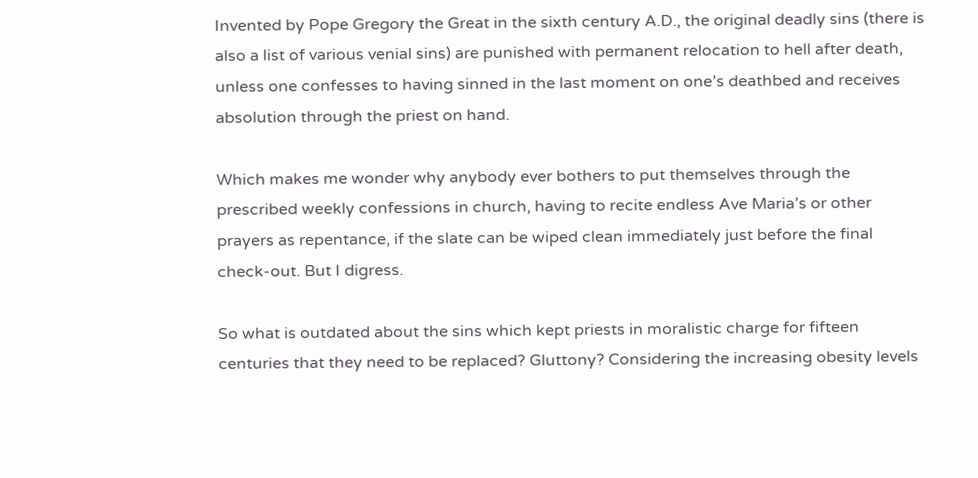Invented by Pope Gregory the Great in the sixth century A.D., the original deadly sins (there is also a list of various venial sins) are punished with permanent relocation to hell after death, unless one confesses to having sinned in the last moment on one’s deathbed and receives absolution through the priest on hand.

Which makes me wonder why anybody ever bothers to put themselves through the prescribed weekly confessions in church, having to recite endless Ave Maria’s or other prayers as repentance, if the slate can be wiped clean immediately just before the final check-out. But I digress.

So what is outdated about the sins which kept priests in moralistic charge for fifteen centuries that they need to be replaced? Gluttony? Considering the increasing obesity levels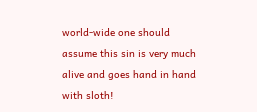world-wide one should assume this sin is very much alive and goes hand in hand with sloth!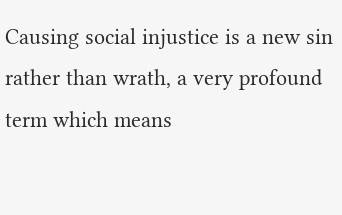Causing social injustice is a new sin rather than wrath, a very profound term which means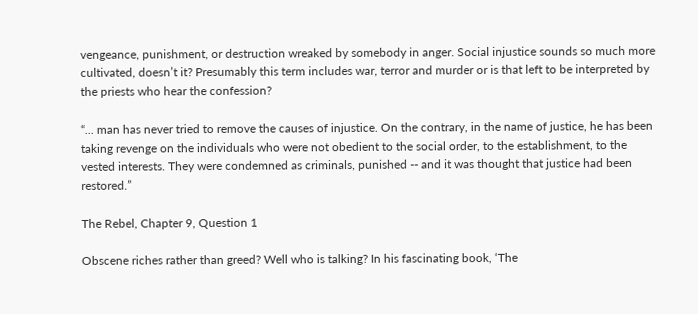vengeance, punishment, or destruction wreaked by somebody in anger. Social injustice sounds so much more cultivated, doesn’t it? Presumably this term includes war, terror and murder or is that left to be interpreted by the priests who hear the confession?

“... man has never tried to remove the causes of injustice. On the contrary, in the name of justice, he has been taking revenge on the individuals who were not obedient to the social order, to the establishment, to the vested interests. They were condemned as criminals, punished -- and it was thought that justice had been restored.”

The Rebel, Chapter 9, Question 1

Obscene riches rather than greed? Well who is talking? In his fascinating book, ‘The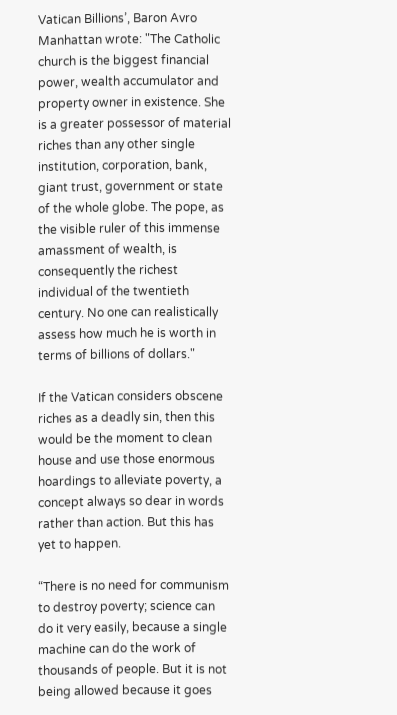Vatican Billions’, Baron Avro Manhattan wrote: "The Catholic church is the biggest financial power, wealth accumulator and property owner in existence. She is a greater possessor of material riches than any other single institution, corporation, bank, giant trust, government or state of the whole globe. The pope, as the visible ruler of this immense amassment of wealth, is consequently the richest individual of the twentieth century. No one can realistically assess how much he is worth in terms of billions of dollars."

If the Vatican considers obscene riches as a deadly sin, then this would be the moment to clean house and use those enormous hoardings to alleviate poverty, a concept always so dear in words rather than action. But this has yet to happen.

“There is no need for communism to destroy poverty; science can do it very easily, because a single machine can do the work of thousands of people. But it is not being allowed because it goes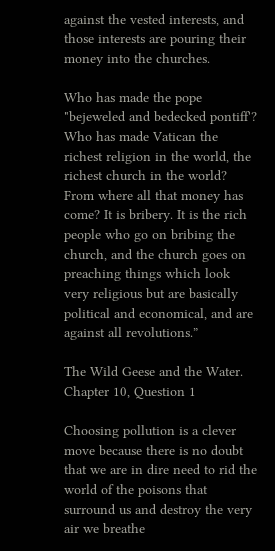against the vested interests, and those interests are pouring their money into the churches.

Who has made the pope "bejeweled and bedecked pontiff'? Who has made Vatican the richest religion in the world, the richest church in the world? From where all that money has come? It is bribery. It is the rich people who go on bribing the church, and the church goes on preaching things which look very religious but are basically political and economical, and are against all revolutions.”

The Wild Geese and the Water. Chapter 10, Question 1

Choosing pollution is a clever move because there is no doubt that we are in dire need to rid the world of the poisons that surround us and destroy the very air we breathe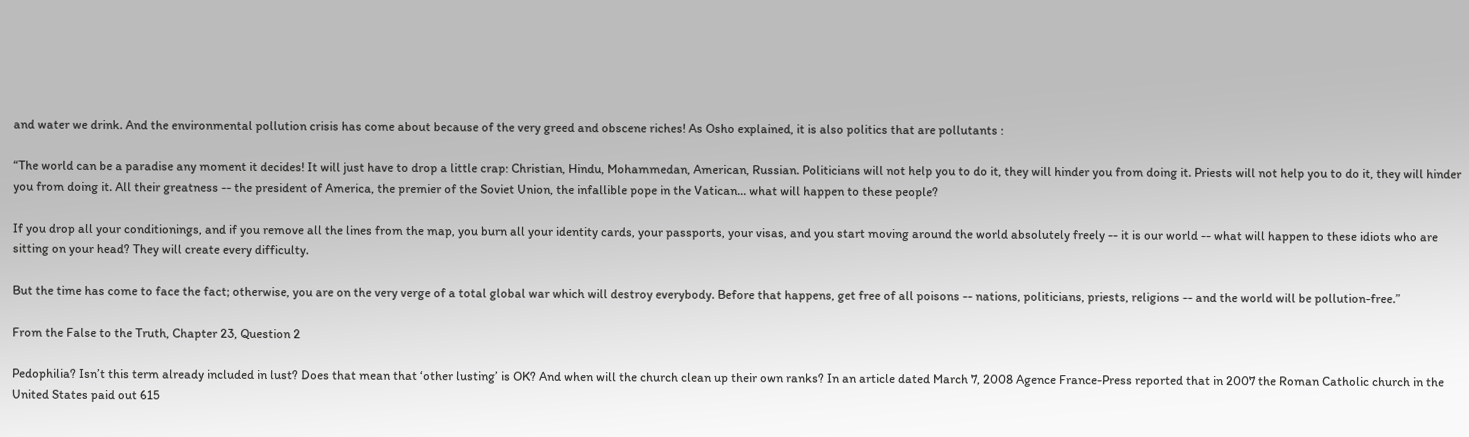and water we drink. And the environmental pollution crisis has come about because of the very greed and obscene riches! As Osho explained, it is also politics that are pollutants :

“The world can be a paradise any moment it decides! It will just have to drop a little crap: Christian, Hindu, Mohammedan, American, Russian. Politicians will not help you to do it, they will hinder you from doing it. Priests will not help you to do it, they will hinder you from doing it. All their greatness -- the president of America, the premier of the Soviet Union, the infallible pope in the Vatican... what will happen to these people?

If you drop all your conditionings, and if you remove all the lines from the map, you burn all your identity cards, your passports, your visas, and you start moving around the world absolutely freely -- it is our world -- what will happen to these idiots who are sitting on your head? They will create every difficulty.

But the time has come to face the fact; otherwise, you are on the very verge of a total global war which will destroy everybody. Before that happens, get free of all poisons -- nations, politicians, priests, religions -- and the world will be pollution-free.”

From the False to the Truth, Chapter 23, Question 2

Pedophilia? Isn’t this term already included in lust? Does that mean that ‘other lusting’ is OK? And when will the church clean up their own ranks? In an article dated March 7, 2008 Agence France-Press reported that in 2007 the Roman Catholic church in the United States paid out 615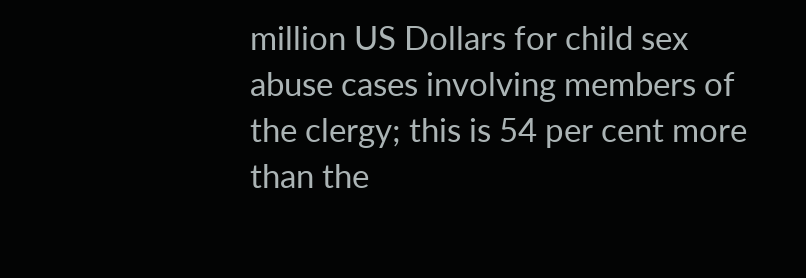million US Dollars for child sex abuse cases involving members of the clergy; this is 54 per cent more than the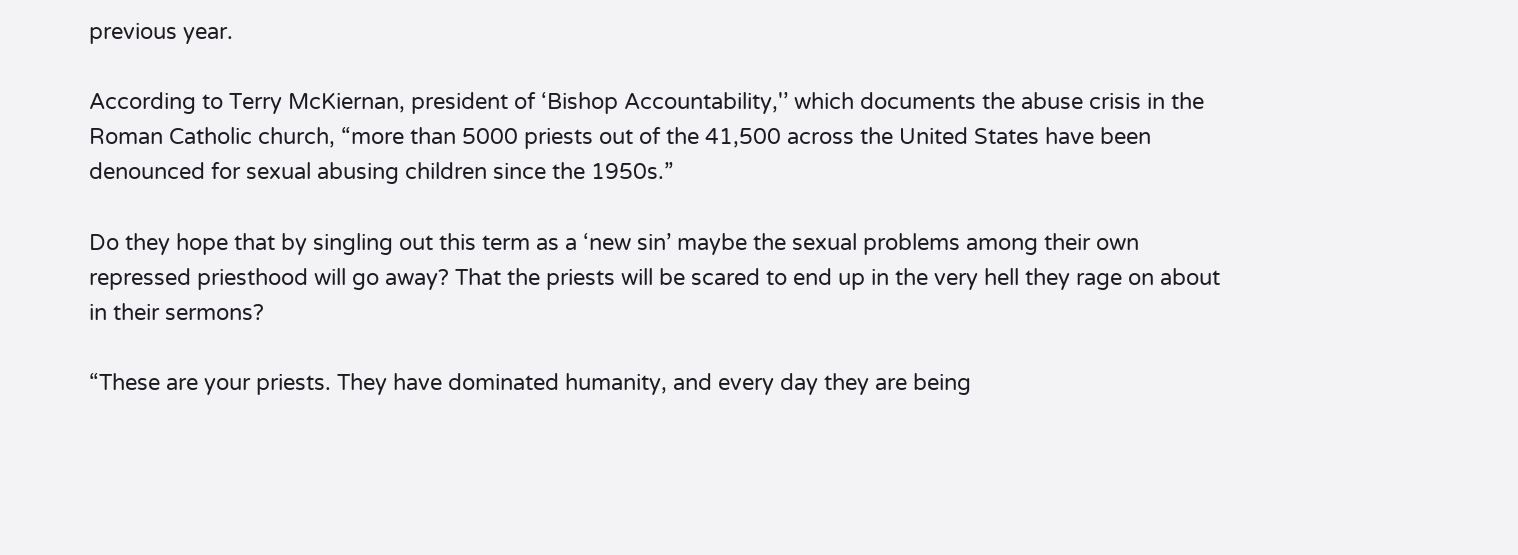previous year.

According to Terry McKiernan, president of ‘Bishop Accountability,'’ which documents the abuse crisis in the Roman Catholic church, “more than 5000 priests out of the 41,500 across the United States have been denounced for sexual abusing children since the 1950s.”

Do they hope that by singling out this term as a ‘new sin’ maybe the sexual problems among their own repressed priesthood will go away? That the priests will be scared to end up in the very hell they rage on about in their sermons?

“These are your priests. They have dominated humanity, and every day they are being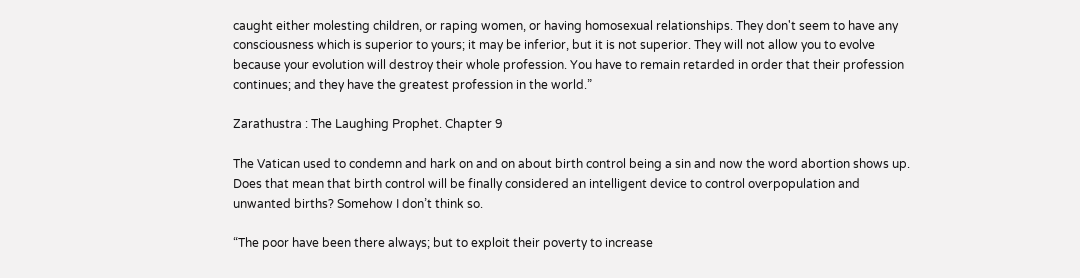caught either molesting children, or raping women, or having homosexual relationships. They don't seem to have any consciousness which is superior to yours; it may be inferior, but it is not superior. They will not allow you to evolve because your evolution will destroy their whole profession. You have to remain retarded in order that their profession continues; and they have the greatest profession in the world.”

Zarathustra : The Laughing Prophet. Chapter 9

The Vatican used to condemn and hark on and on about birth control being a sin and now the word abortion shows up. Does that mean that birth control will be finally considered an intelligent device to control overpopulation and unwanted births? Somehow I don’t think so.

“The poor have been there always; but to exploit their poverty to increase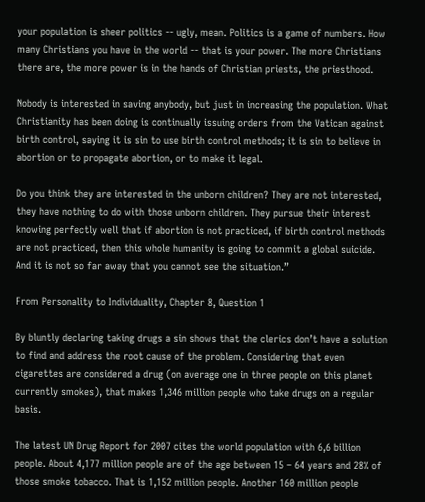your population is sheer politics -- ugly, mean. Politics is a game of numbers. How many Christians you have in the world -- that is your power. The more Christians there are, the more power is in the hands of Christian priests, the priesthood.

Nobody is interested in saving anybody, but just in increasing the population. What Christianity has been doing is continually issuing orders from the Vatican against birth control, saying it is sin to use birth control methods; it is sin to believe in abortion or to propagate abortion, or to make it legal.

Do you think they are interested in the unborn children? They are not interested, they have nothing to do with those unborn children. They pursue their interest knowing perfectly well that if abortion is not practiced, if birth control methods are not practiced, then this whole humanity is going to commit a global suicide. And it is not so far away that you cannot see the situation.”

From Personality to Individuality, Chapter 8, Question 1

By bluntly declaring taking drugs a sin shows that the clerics don’t have a solution to find and address the root cause of the problem. Considering that even cigarettes are considered a drug (on average one in three people on this planet currently smokes), that makes 1,346 million people who take drugs on a regular basis.

The latest UN Drug Report for 2007 cites the world population with 6,6 billion people. About 4,177 million people are of the age between 15 – 64 years and 28% of those smoke tobacco. That is 1,152 million people. Another 160 million people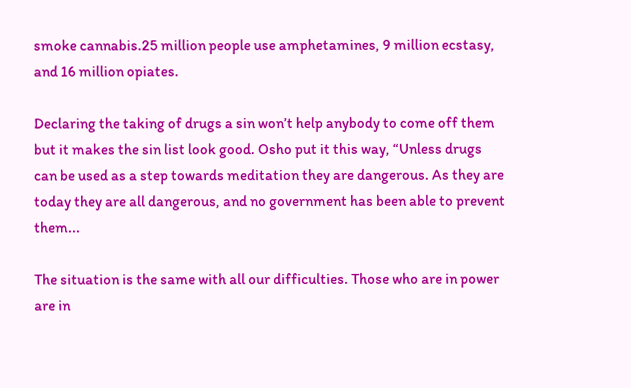smoke cannabis.25 million people use amphetamines, 9 million ecstasy, and 16 million opiates.

Declaring the taking of drugs a sin won’t help anybody to come off them but it makes the sin list look good. Osho put it this way, “Unless drugs can be used as a step towards meditation they are dangerous. As they are today they are all dangerous, and no government has been able to prevent them...

The situation is the same with all our difficulties. Those who are in power are in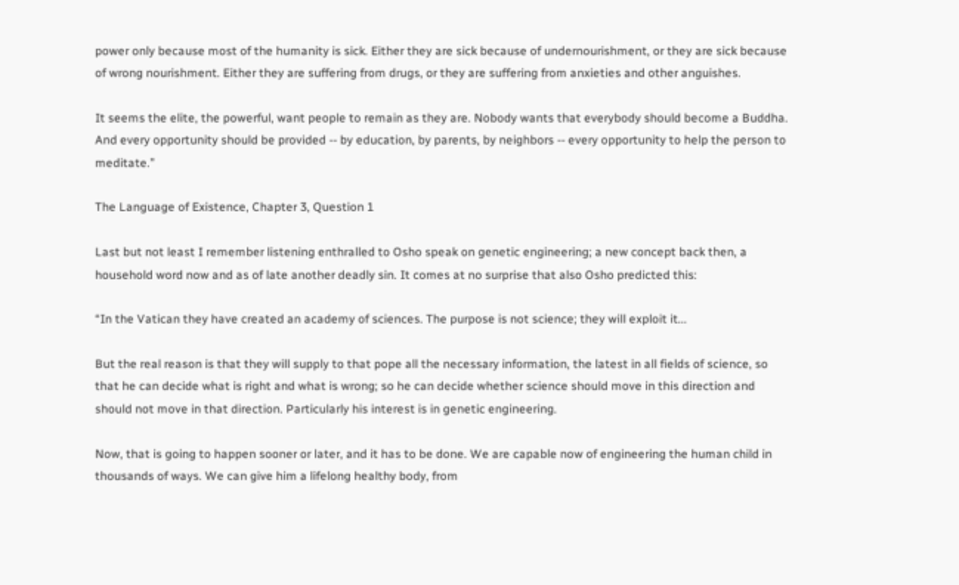power only because most of the humanity is sick. Either they are sick because of undernourishment, or they are sick because of wrong nourishment. Either they are suffering from drugs, or they are suffering from anxieties and other anguishes.

It seems the elite, the powerful, want people to remain as they are. Nobody wants that everybody should become a Buddha. And every opportunity should be provided -- by education, by parents, by neighbors -- every opportunity to help the person to meditate.”

The Language of Existence, Chapter 3, Question 1

Last but not least I remember listening enthralled to Osho speak on genetic engineering; a new concept back then, a household word now and as of late another deadly sin. It comes at no surprise that also Osho predicted this:

“In the Vatican they have created an academy of sciences. The purpose is not science; they will exploit it...

But the real reason is that they will supply to that pope all the necessary information, the latest in all fields of science, so that he can decide what is right and what is wrong; so he can decide whether science should move in this direction and should not move in that direction. Particularly his interest is in genetic engineering.

Now, that is going to happen sooner or later, and it has to be done. We are capable now of engineering the human child in thousands of ways. We can give him a lifelong healthy body, from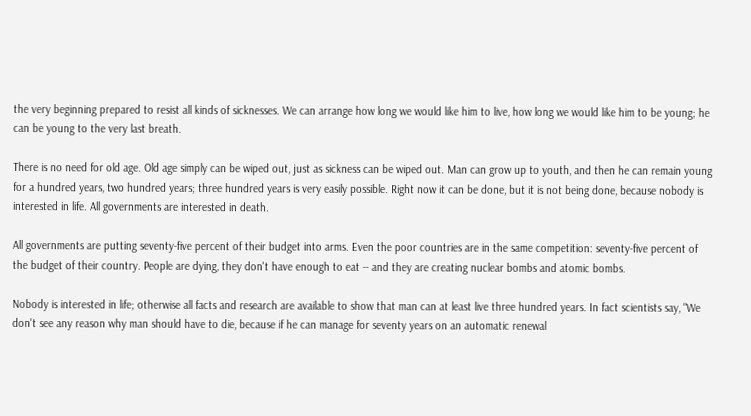the very beginning prepared to resist all kinds of sicknesses. We can arrange how long we would like him to live, how long we would like him to be young; he can be young to the very last breath.

There is no need for old age. Old age simply can be wiped out, just as sickness can be wiped out. Man can grow up to youth, and then he can remain young for a hundred years, two hundred years; three hundred years is very easily possible. Right now it can be done, but it is not being done, because nobody is interested in life. All governments are interested in death.

All governments are putting seventy-five percent of their budget into arms. Even the poor countries are in the same competition: seventy-five percent of the budget of their country. People are dying, they don't have enough to eat -- and they are creating nuclear bombs and atomic bombs.

Nobody is interested in life; otherwise all facts and research are available to show that man can at least live three hundred years. In fact scientists say, "We don't see any reason why man should have to die, because if he can manage for seventy years on an automatic renewal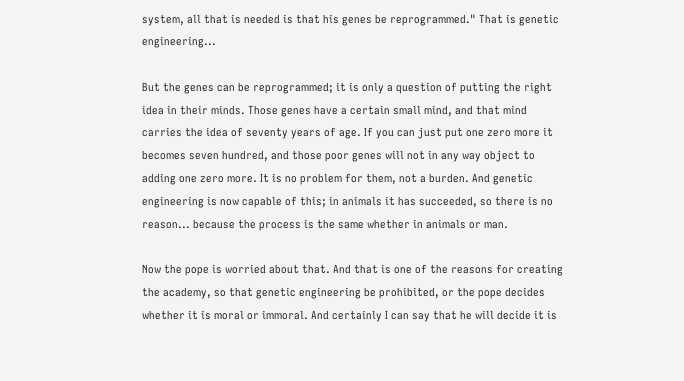system, all that is needed is that his genes be reprogrammed." That is genetic engineering...

But the genes can be reprogrammed; it is only a question of putting the right idea in their minds. Those genes have a certain small mind, and that mind carries the idea of seventy years of age. If you can just put one zero more it becomes seven hundred, and those poor genes will not in any way object to adding one zero more. It is no problem for them, not a burden. And genetic engineering is now capable of this; in animals it has succeeded, so there is no reason... because the process is the same whether in animals or man.

Now the pope is worried about that. And that is one of the reasons for creating the academy, so that genetic engineering be prohibited, or the pope decides whether it is moral or immoral. And certainly I can say that he will decide it is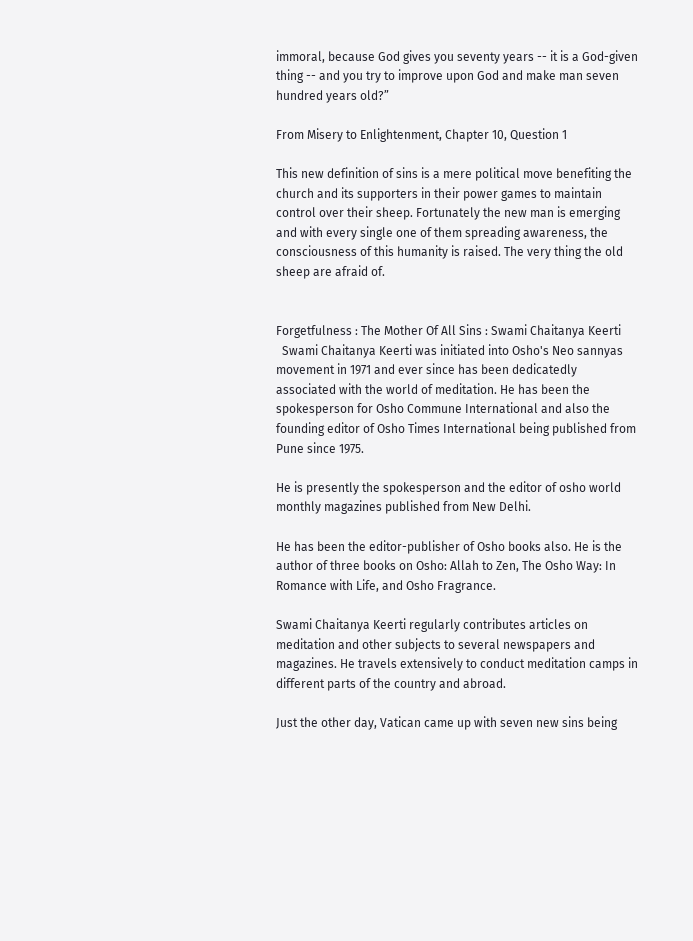immoral, because God gives you seventy years -- it is a God-given thing -- and you try to improve upon God and make man seven hundred years old?”

From Misery to Enlightenment, Chapter 10, Question 1

This new definition of sins is a mere political move benefiting the church and its supporters in their power games to maintain control over their sheep. Fortunately the new man is emerging and with every single one of them spreading awareness, the consciousness of this humanity is raised. The very thing the old sheep are afraid of.


Forgetfulness : The Mother Of All Sins : Swami Chaitanya Keerti
  Swami Chaitanya Keerti was initiated into Osho's Neo sannyas movement in 1971 and ever since has been dedicatedly associated with the world of meditation. He has been the spokesperson for Osho Commune International and also the founding editor of Osho Times International being published from Pune since 1975.

He is presently the spokesperson and the editor of osho world monthly magazines published from New Delhi.

He has been the editor-publisher of Osho books also. He is the author of three books on Osho: Allah to Zen, The Osho Way: In Romance with Life, and Osho Fragrance.

Swami Chaitanya Keerti regularly contributes articles on meditation and other subjects to several newspapers and magazines. He travels extensively to conduct meditation camps in different parts of the country and abroad.

Just the other day, Vatican came up with seven new sins being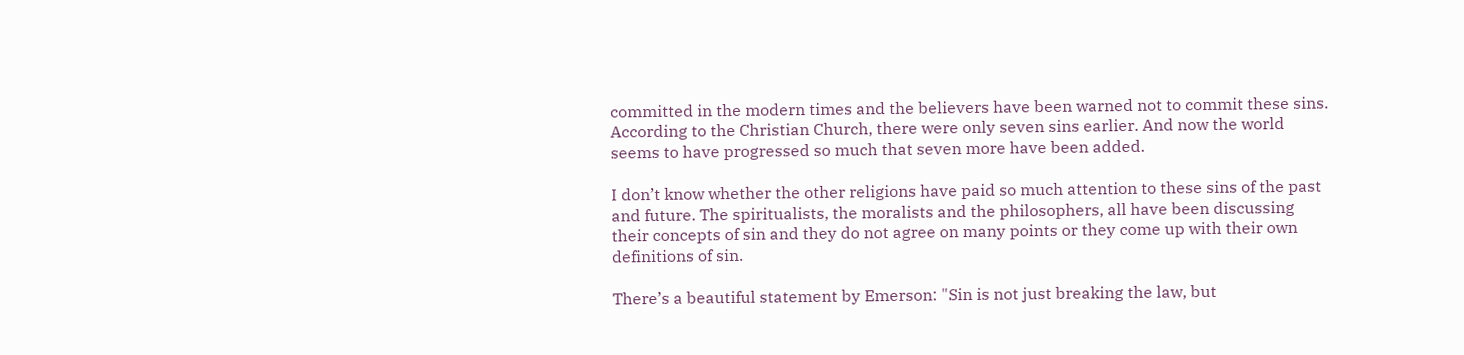committed in the modern times and the believers have been warned not to commit these sins. According to the Christian Church, there were only seven sins earlier. And now the world seems to have progressed so much that seven more have been added.

I don’t know whether the other religions have paid so much attention to these sins of the past and future. The spiritualists, the moralists and the philosophers, all have been discussing their concepts of sin and they do not agree on many points or they come up with their own definitions of sin.

There’s a beautiful statement by Emerson: "Sin is not just breaking the law, but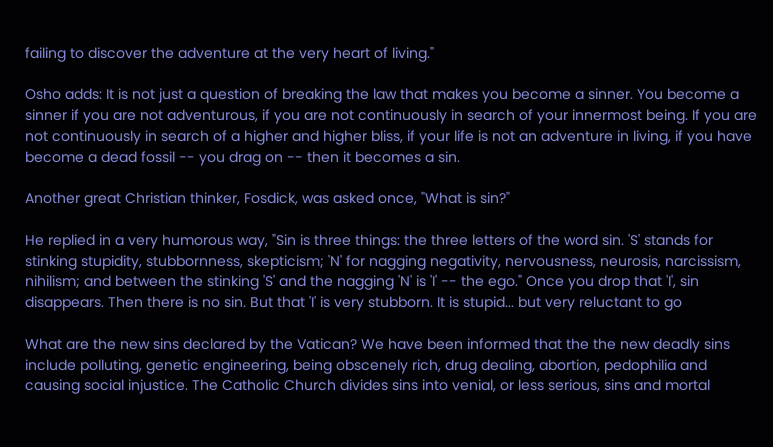failing to discover the adventure at the very heart of living."

Osho adds: It is not just a question of breaking the law that makes you become a sinner. You become a sinner if you are not adventurous, if you are not continuously in search of your innermost being. If you are not continuously in search of a higher and higher bliss, if your life is not an adventure in living, if you have become a dead fossil -- you drag on -- then it becomes a sin.

Another great Christian thinker, Fosdick, was asked once, "What is sin?"

He replied in a very humorous way, "Sin is three things: the three letters of the word sin. 'S' stands for stinking stupidity, stubbornness, skepticism; 'N' for nagging negativity, nervousness, neurosis, narcissism, nihilism; and between the stinking 'S' and the nagging 'N' is 'I' -- the ego." Once you drop that 'I', sin disappears. Then there is no sin. But that 'I' is very stubborn. It is stupid... but very reluctant to go

What are the new sins declared by the Vatican? We have been informed that the the new deadly sins include polluting, genetic engineering, being obscenely rich, drug dealing, abortion, pedophilia and causing social injustice. The Catholic Church divides sins into venial, or less serious, sins and mortal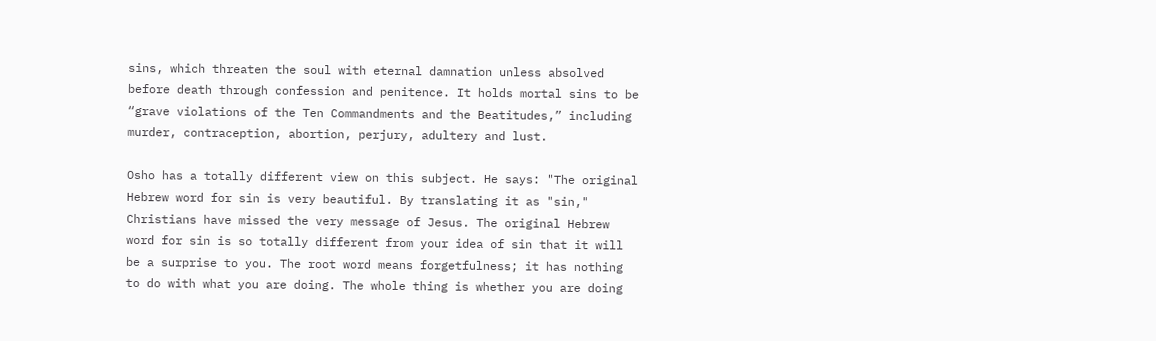sins, which threaten the soul with eternal damnation unless absolved before death through confession and penitence. It holds mortal sins to be “grave violations of the Ten Commandments and the Beatitudes,” including murder, contraception, abortion, perjury, adultery and lust.

Osho has a totally different view on this subject. He says: "The original Hebrew word for sin is very beautiful. By translating it as "sin," Christians have missed the very message of Jesus. The original Hebrew word for sin is so totally different from your idea of sin that it will be a surprise to you. The root word means forgetfulness; it has nothing to do with what you are doing. The whole thing is whether you are doing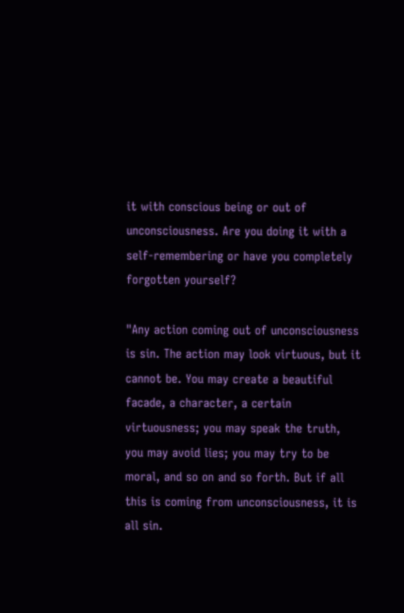it with conscious being or out of unconsciousness. Are you doing it with a self-remembering or have you completely forgotten yourself?

"Any action coming out of unconsciousness is sin. The action may look virtuous, but it cannot be. You may create a beautiful facade, a character, a certain virtuousness; you may speak the truth, you may avoid lies; you may try to be moral, and so on and so forth. But if all this is coming from unconsciousness, it is all sin.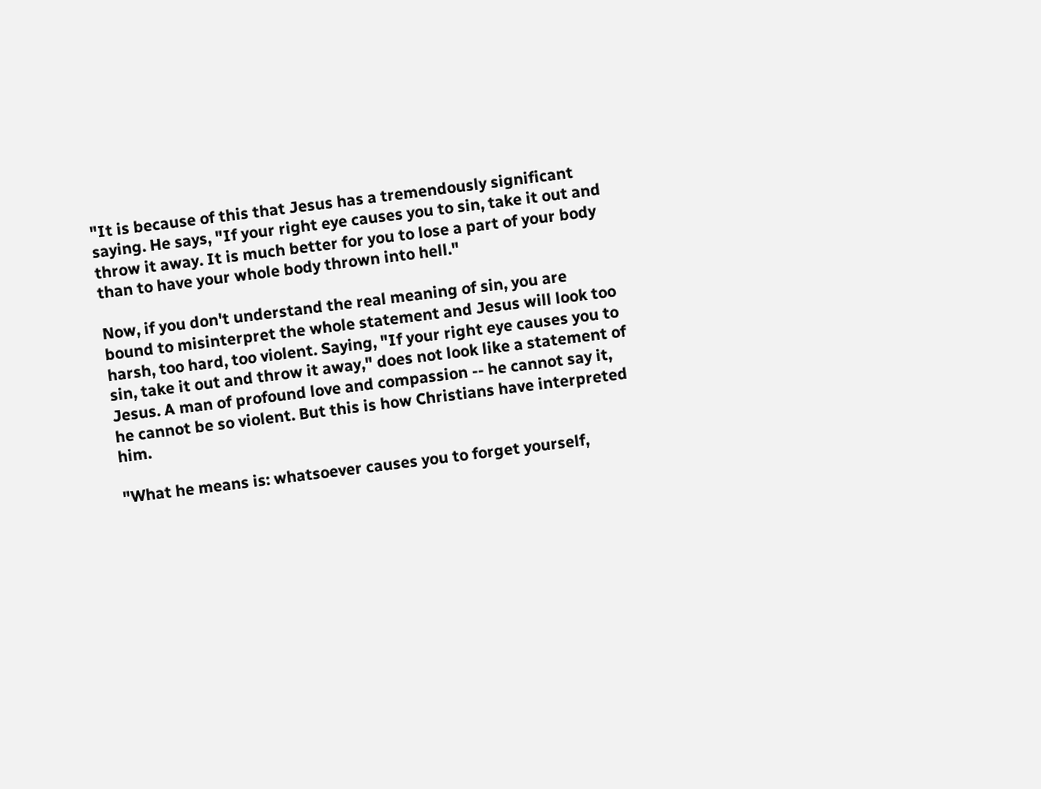"It is because of this that Jesus has a tremendously significant saying. He says, "If your right eye causes you to sin, take it out and throw it away. It is much better for you to lose a part of your body than to have your whole body thrown into hell."

Now, if you don't understand the real meaning of sin, you are bound to misinterpret the whole statement and Jesus will look too harsh, too hard, too violent. Saying, "If your right eye causes you to sin, take it out and throw it away," does not look like a statement of Jesus. A man of profound love and compassion -- he cannot say it, he cannot be so violent. But this is how Christians have interpreted him.

"What he means is: whatsoever causes you to forget yourself,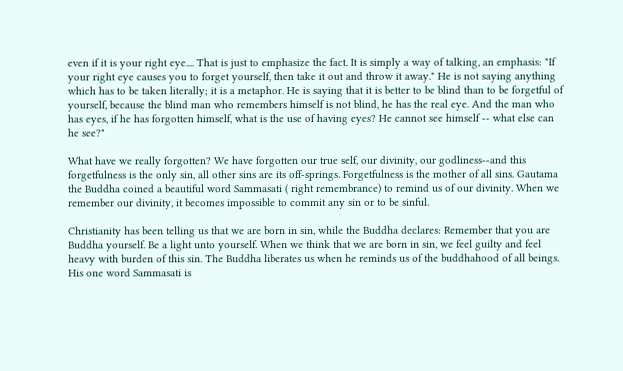even if it is your right eye.... That is just to emphasize the fact. It is simply a way of talking, an emphasis: "If your right eye causes you to forget yourself, then take it out and throw it away." He is not saying anything which has to be taken literally; it is a metaphor. He is saying that it is better to be blind than to be forgetful of yourself, because the blind man who remembers himself is not blind, he has the real eye. And the man who has eyes, if he has forgotten himself, what is the use of having eyes? He cannot see himself -- what else can he see?"

What have we really forgotten? We have forgotten our true self, our divinity, our godliness--and this forgetfulness is the only sin, all other sins are its off-springs. Forgetfulness is the mother of all sins. Gautama the Buddha coined a beautiful word Sammasati ( right remembrance) to remind us of our divinity. When we remember our divinity, it becomes impossible to commit any sin or to be sinful.

Christianity has been telling us that we are born in sin, while the Buddha declares: Remember that you are Buddha yourself. Be a light unto yourself. When we think that we are born in sin, we feel guilty and feel heavy with burden of this sin. The Buddha liberates us when he reminds us of the buddhahood of all beings. His one word Sammasati is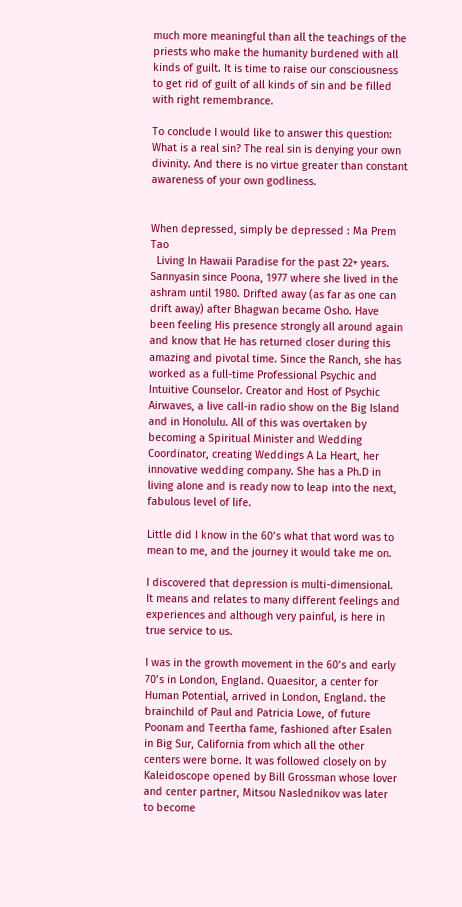much more meaningful than all the teachings of the priests who make the humanity burdened with all kinds of guilt. It is time to raise our consciousness to get rid of guilt of all kinds of sin and be filled with right remembrance.

To conclude I would like to answer this question: What is a real sin? The real sin is denying your own divinity. And there is no virtue greater than constant awareness of your own godliness.


When depressed, simply be depressed : Ma Prem Tao
  Living In Hawaii Paradise for the past 22+ years. Sannyasin since Poona, 1977 where she lived in the ashram until 1980. Drifted away (as far as one can drift away) after Bhagwan became Osho. Have been feeling His presence strongly all around again and know that He has returned closer during this amazing and pivotal time. Since the Ranch, she has worked as a full-time Professional Psychic and Intuitive Counselor. Creator and Host of Psychic Airwaves, a live call-in radio show on the Big Island and in Honolulu. All of this was overtaken by becoming a Spiritual Minister and Wedding Coordinator, creating Weddings A La Heart, her innovative wedding company. She has a Ph.D in living alone and is ready now to leap into the next, fabulous level of life.

Little did I know in the 60’s what that word was to mean to me, and the journey it would take me on.

I discovered that depression is multi-dimensional. It means and relates to many different feelings and experiences and although very painful, is here in true service to us.

I was in the growth movement in the 60’s and early 70’s in London, England. Quaesitor, a center for Human Potential, arrived in London, England. the brainchild of Paul and Patricia Lowe, of future Poonam and Teertha fame, fashioned after Esalen in Big Sur, California from which all the other centers were borne. It was followed closely on by Kaleidoscope opened by Bill Grossman whose lover and center partner, Mitsou Naslednikov was later to become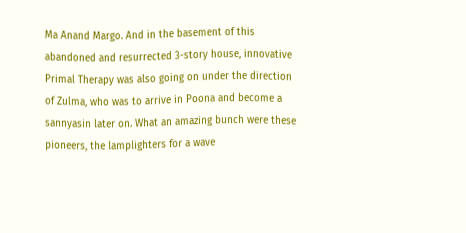Ma Anand Margo. And in the basement of this abandoned and resurrected 3-story house, innovative Primal Therapy was also going on under the direction of Zulma, who was to arrive in Poona and become a sannyasin later on. What an amazing bunch were these pioneers, the lamplighters for a wave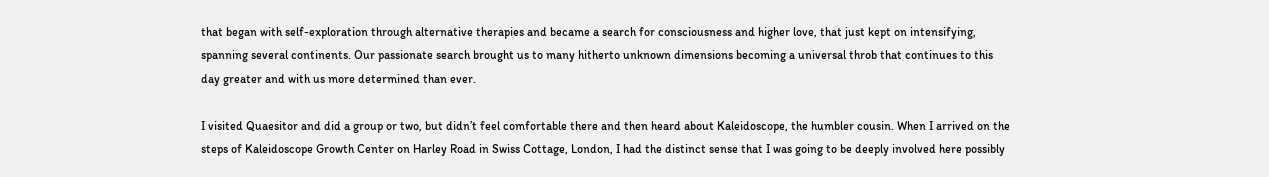that began with self-exploration through alternative therapies and became a search for consciousness and higher love, that just kept on intensifying, spanning several continents. Our passionate search brought us to many hitherto unknown dimensions becoming a universal throb that continues to this day greater and with us more determined than ever.

I visited Quaesitor and did a group or two, but didn’t feel comfortable there and then heard about Kaleidoscope, the humbler cousin. When I arrived on the steps of Kaleidoscope Growth Center on Harley Road in Swiss Cottage, London, I had the distinct sense that I was going to be deeply involved here possibly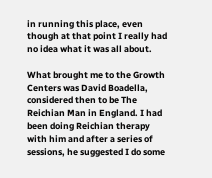in running this place, even though at that point I really had no idea what it was all about.

What brought me to the Growth Centers was David Boadella, considered then to be The Reichian Man in England. I had been doing Reichian therapy with him and after a series of sessions, he suggested I do some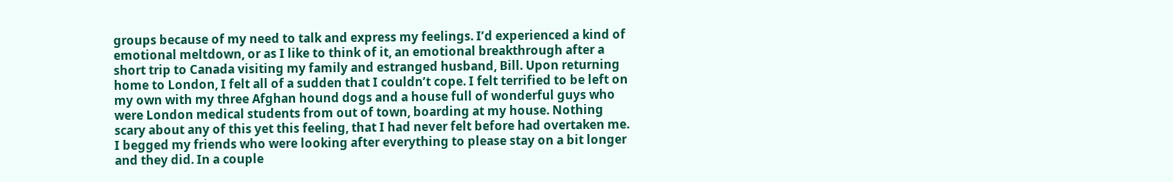groups because of my need to talk and express my feelings. I’d experienced a kind of emotional meltdown, or as I like to think of it, an emotional breakthrough after a short trip to Canada visiting my family and estranged husband, Bill. Upon returning home to London, I felt all of a sudden that I couldn’t cope. I felt terrified to be left on my own with my three Afghan hound dogs and a house full of wonderful guys who were London medical students from out of town, boarding at my house. Nothing scary about any of this yet this feeling, that I had never felt before had overtaken me. I begged my friends who were looking after everything to please stay on a bit longer and they did. In a couple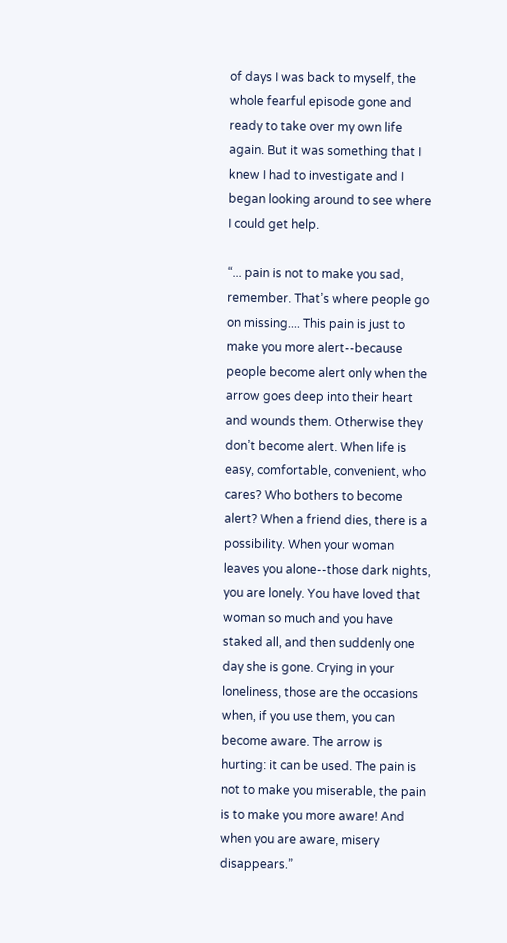of days I was back to myself, the whole fearful episode gone and ready to take over my own life again. But it was something that I knew I had to investigate and I began looking around to see where I could get help.

“... pain is not to make you sad, remember. That’s where people go on missing.... This pain is just to make you more alert--because people become alert only when the arrow goes deep into their heart and wounds them. Otherwise they don’t become alert. When life is easy, comfortable, convenient, who cares? Who bothers to become alert? When a friend dies, there is a possibility. When your woman leaves you alone--those dark nights, you are lonely. You have loved that woman so much and you have staked all, and then suddenly one day she is gone. Crying in your loneliness, those are the occasions when, if you use them, you can become aware. The arrow is hurting: it can be used. The pain is not to make you miserable, the pain is to make you more aware! And when you are aware, misery disappears.”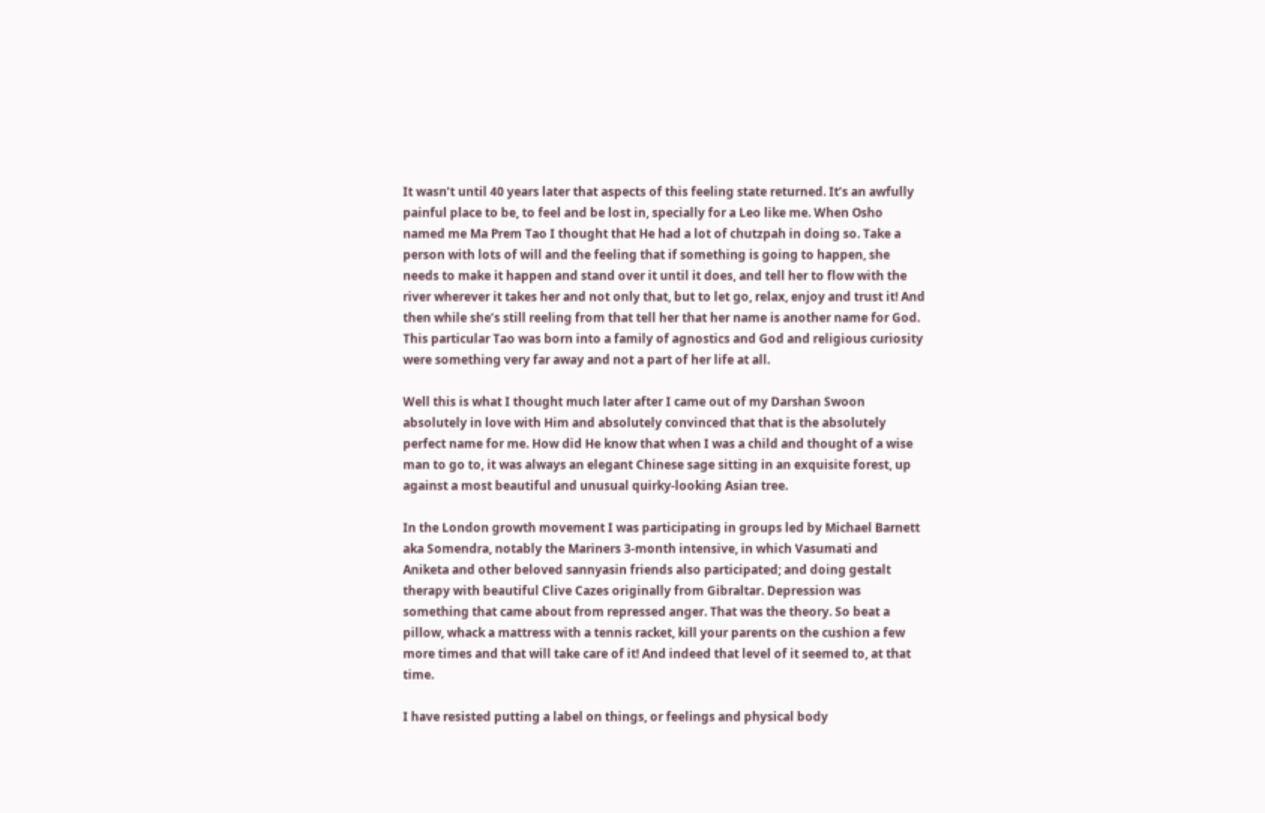It wasn’t until 40 years later that aspects of this feeling state returned. It’s an awfully painful place to be, to feel and be lost in, specially for a Leo like me. When Osho named me Ma Prem Tao I thought that He had a lot of chutzpah in doing so. Take a person with lots of will and the feeling that if something is going to happen, she needs to make it happen and stand over it until it does, and tell her to flow with the river wherever it takes her and not only that, but to let go, relax, enjoy and trust it! And then while she’s still reeling from that tell her that her name is another name for God. This particular Tao was born into a family of agnostics and God and religious curiosity were something very far away and not a part of her life at all.

Well this is what I thought much later after I came out of my Darshan Swoon absolutely in love with Him and absolutely convinced that that is the absolutely perfect name for me. How did He know that when I was a child and thought of a wise man to go to, it was always an elegant Chinese sage sitting in an exquisite forest, up against a most beautiful and unusual quirky-looking Asian tree.

In the London growth movement I was participating in groups led by Michael Barnett aka Somendra, notably the Mariners 3-month intensive, in which Vasumati and Aniketa and other beloved sannyasin friends also participated; and doing gestalt therapy with beautiful Clive Cazes originally from Gibraltar. Depression was something that came about from repressed anger. That was the theory. So beat a pillow, whack a mattress with a tennis racket, kill your parents on the cushion a few more times and that will take care of it! And indeed that level of it seemed to, at that time.

I have resisted putting a label on things, or feelings and physical body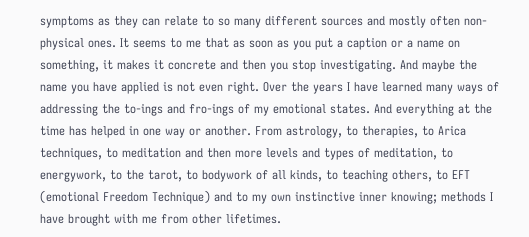symptoms as they can relate to so many different sources and mostly often non-physical ones. It seems to me that as soon as you put a caption or a name on something, it makes it concrete and then you stop investigating. And maybe the name you have applied is not even right. Over the years I have learned many ways of addressing the to-ings and fro-ings of my emotional states. And everything at the time has helped in one way or another. From astrology, to therapies, to Arica techniques, to meditation and then more levels and types of meditation, to energywork, to the tarot, to bodywork of all kinds, to teaching others, to EFT (emotional Freedom Technique) and to my own instinctive inner knowing; methods I have brought with me from other lifetimes.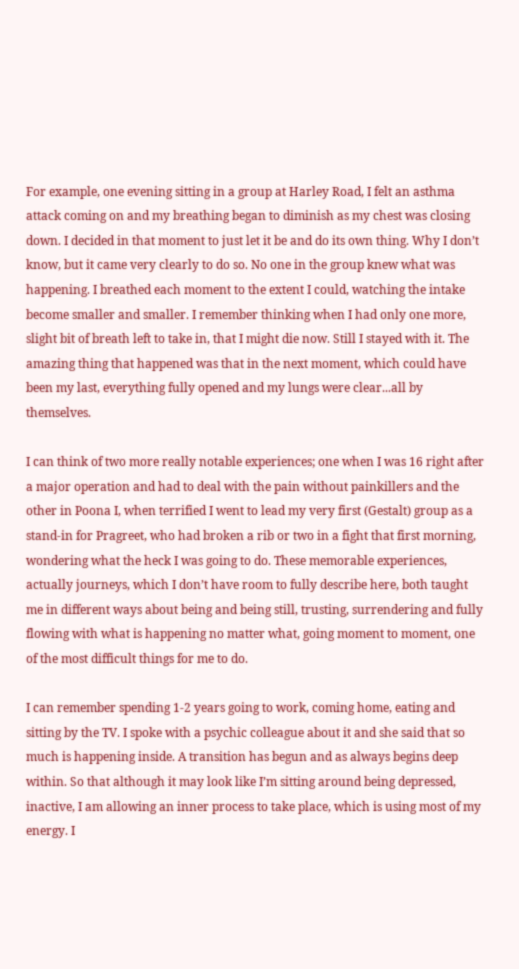For example, one evening sitting in a group at Harley Road, I felt an asthma attack coming on and my breathing began to diminish as my chest was closing down. I decided in that moment to just let it be and do its own thing. Why I don’t know, but it came very clearly to do so. No one in the group knew what was happening. I breathed each moment to the extent I could, watching the intake become smaller and smaller. I remember thinking when I had only one more, slight bit of breath left to take in, that I might die now. Still I stayed with it. The amazing thing that happened was that in the next moment, which could have been my last, everything fully opened and my lungs were clear...all by themselves.

I can think of two more really notable experiences; one when I was 16 right after a major operation and had to deal with the pain without painkillers and the other in Poona I, when terrified I went to lead my very first (Gestalt) group as a stand-in for Pragreet, who had broken a rib or two in a fight that first morning, wondering what the heck I was going to do. These memorable experiences, actually journeys, which I don’t have room to fully describe here, both taught me in different ways about being and being still, trusting, surrendering and fully flowing with what is happening no matter what, going moment to moment, one of the most difficult things for me to do.

I can remember spending 1-2 years going to work, coming home, eating and sitting by the TV. I spoke with a psychic colleague about it and she said that so much is happening inside. A transition has begun and as always begins deep within. So that although it may look like I’m sitting around being depressed, inactive, I am allowing an inner process to take place, which is using most of my energy. I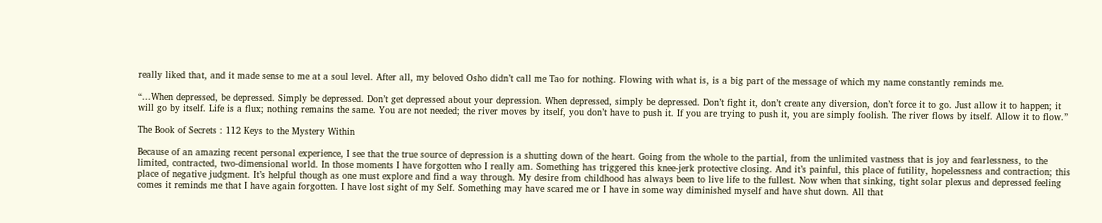really liked that, and it made sense to me at a soul level. After all, my beloved Osho didn’t call me Tao for nothing. Flowing with what is, is a big part of the message of which my name constantly reminds me.

“...When depressed, be depressed. Simply be depressed. Don’t get depressed about your depression. When depressed, simply be depressed. Don’t fight it, don’t create any diversion, don’t force it to go. Just allow it to happen; it will go by itself. Life is a flux; nothing remains the same. You are not needed; the river moves by itself, you don’t have to push it. If you are trying to push it, you are simply foolish. The river flows by itself. Allow it to flow.”

The Book of Secrets : 112 Keys to the Mystery Within

Because of an amazing recent personal experience, I see that the true source of depression is a shutting down of the heart. Going from the whole to the partial, from the unlimited vastness that is joy and fearlessness, to the limited, contracted, two-dimensional world. In those moments I have forgotten who I really am. Something has triggered this knee-jerk protective closing. And it’s painful, this place of futility, hopelessness and contraction; this place of negative judgment. It’s helpful though as one must explore and find a way through. My desire from childhood has always been to live life to the fullest. Now when that sinking, tight solar plexus and depressed feeling comes it reminds me that I have again forgotten. I have lost sight of my Self. Something may have scared me or I have in some way diminished myself and have shut down. All that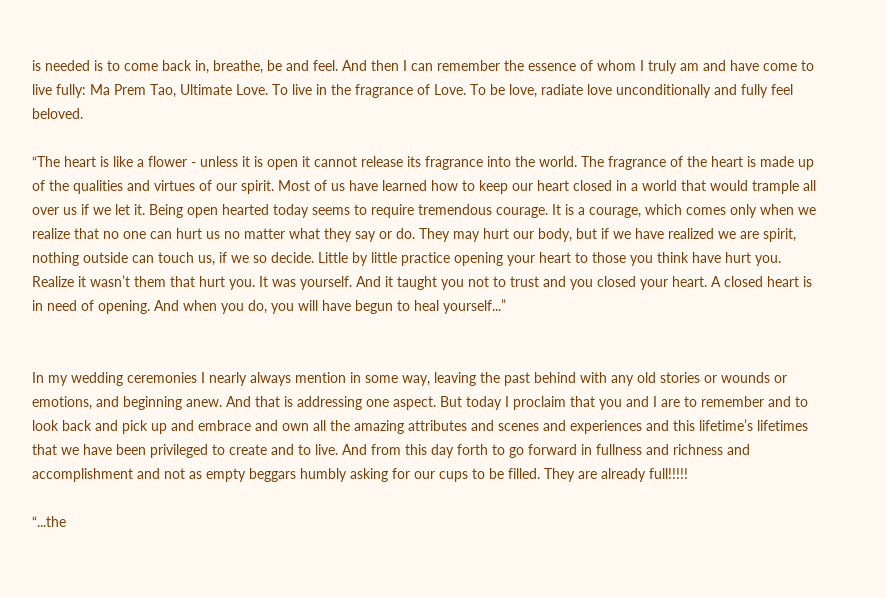is needed is to come back in, breathe, be and feel. And then I can remember the essence of whom I truly am and have come to live fully: Ma Prem Tao, Ultimate Love. To live in the fragrance of Love. To be love, radiate love unconditionally and fully feel beloved.

“The heart is like a flower - unless it is open it cannot release its fragrance into the world. The fragrance of the heart is made up of the qualities and virtues of our spirit. Most of us have learned how to keep our heart closed in a world that would trample all over us if we let it. Being open hearted today seems to require tremendous courage. It is a courage, which comes only when we realize that no one can hurt us no matter what they say or do. They may hurt our body, but if we have realized we are spirit, nothing outside can touch us, if we so decide. Little by little practice opening your heart to those you think have hurt you. Realize it wasn’t them that hurt you. It was yourself. And it taught you not to trust and you closed your heart. A closed heart is in need of opening. And when you do, you will have begun to heal yourself...”


In my wedding ceremonies I nearly always mention in some way, leaving the past behind with any old stories or wounds or emotions, and beginning anew. And that is addressing one aspect. But today I proclaim that you and I are to remember and to look back and pick up and embrace and own all the amazing attributes and scenes and experiences and this lifetime’s lifetimes that we have been privileged to create and to live. And from this day forth to go forward in fullness and richness and accomplishment and not as empty beggars humbly asking for our cups to be filled. They are already full!!!!!

“...the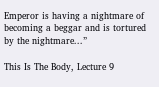Emperor is having a nightmare of becoming a beggar and is tortured by the nightmare...”

This Is The Body, Lecture 9